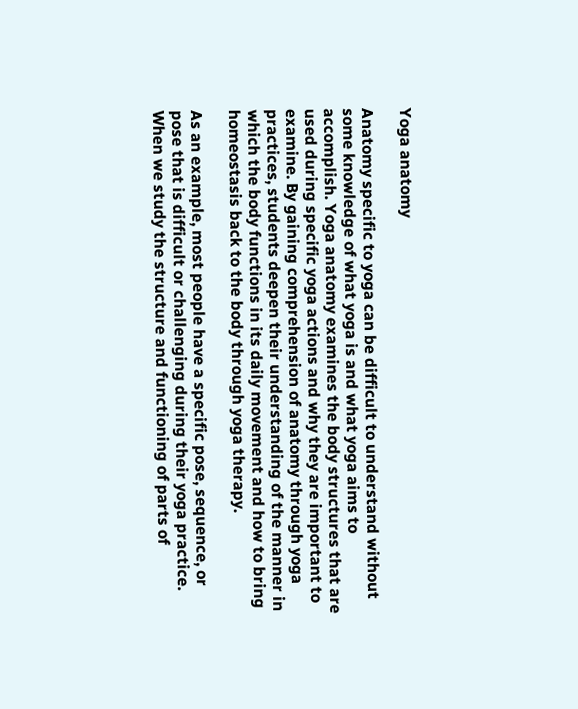Yoga anatomy

Anatomy specific to yoga can be difficult to understand without some knowledge of what yoga is and what yoga aims to accomplish. Yoga anatomy examines the body structures that are used during specific yoga actions and why they are important to examine. By gaining comprehension of anatomy through yoga practices, students deepen their understanding of the manner in which the body functions in its daily movement and how to bring homeostasis back to the body through yoga therapy.

As an example, most people have a specific pose, sequence, or pose that is difficult or challenging during their yoga practice. When we study the structure and functioning of parts of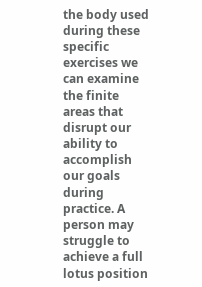the body used during these specific exercises we can examine the finite areas that disrupt our ability to accomplish our goals during practice. A person may struggle to achieve a full lotus position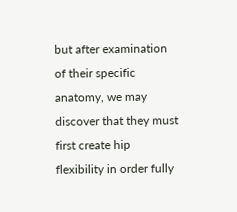but after examination of their specific anatomy, we may discover that they must first create hip flexibility in order fully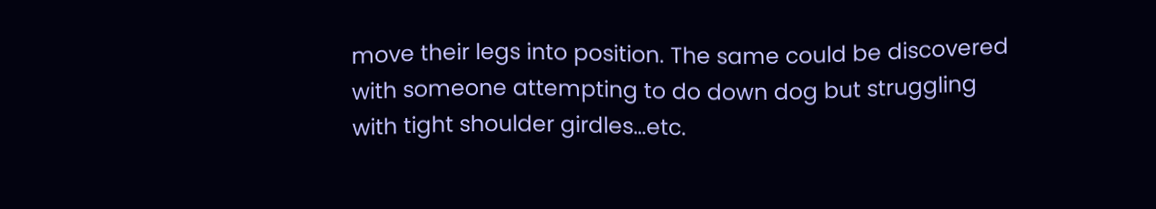move their legs into position. The same could be discovered with someone attempting to do down dog but struggling with tight shoulder girdles…etc.